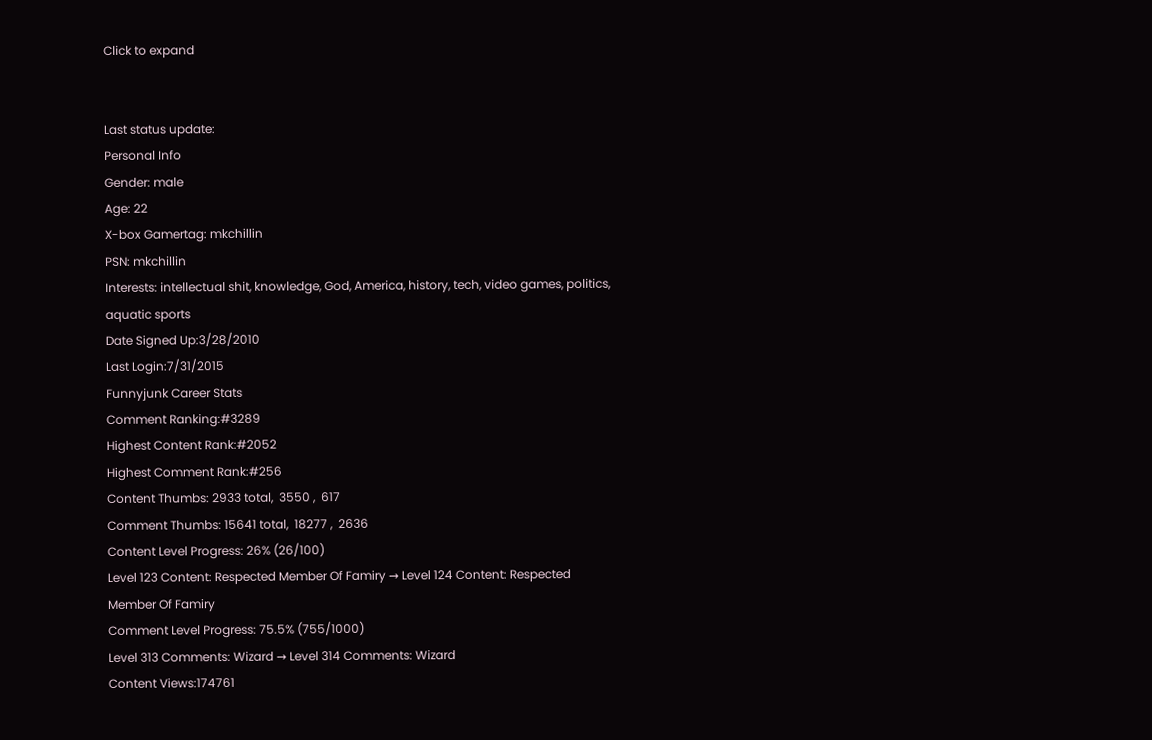Click to expand


Last status update:
Personal Info
Gender: male
Age: 22
X-box Gamertag: mkchillin
PSN: mkchillin
Interests: intellectual shit, knowledge, God, America, history, tech, video games, politics, aquatic sports
Date Signed Up:3/28/2010
Last Login:7/31/2015
Funnyjunk Career Stats
Comment Ranking:#3289
Highest Content Rank:#2052
Highest Comment Rank:#256
Content Thumbs: 2933 total,  3550 ,  617
Comment Thumbs: 15641 total,  18277 ,  2636
Content Level Progress: 26% (26/100)
Level 123 Content: Respected Member Of Famiry → Level 124 Content: Respected Member Of Famiry
Comment Level Progress: 75.5% (755/1000)
Level 313 Comments: Wizard → Level 314 Comments: Wizard
Content Views:174761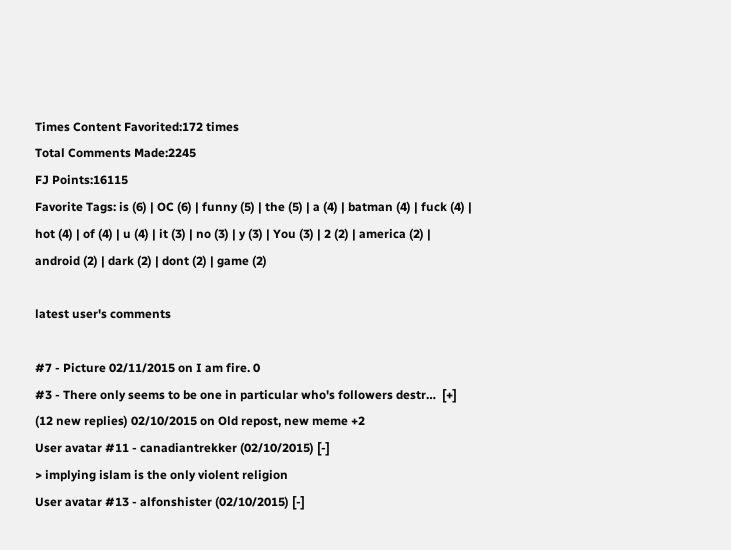Times Content Favorited:172 times
Total Comments Made:2245
FJ Points:16115
Favorite Tags: is (6) | OC (6) | funny (5) | the (5) | a (4) | batman (4) | fuck (4) | hot (4) | of (4) | u (4) | it (3) | no (3) | y (3) | You (3) | 2 (2) | america (2) | android (2) | dark (2) | dont (2) | game (2)

latest user's comments

#7 - Picture 02/11/2015 on I am fire. 0
#3 - There only seems to be one in particular who's followers destr…  [+] (12 new replies) 02/10/2015 on Old repost, new meme +2
User avatar #11 - canadiantrekker (02/10/2015) [-]
> implying islam is the only violent religion
User avatar #13 - alfonshister (02/10/2015) [-]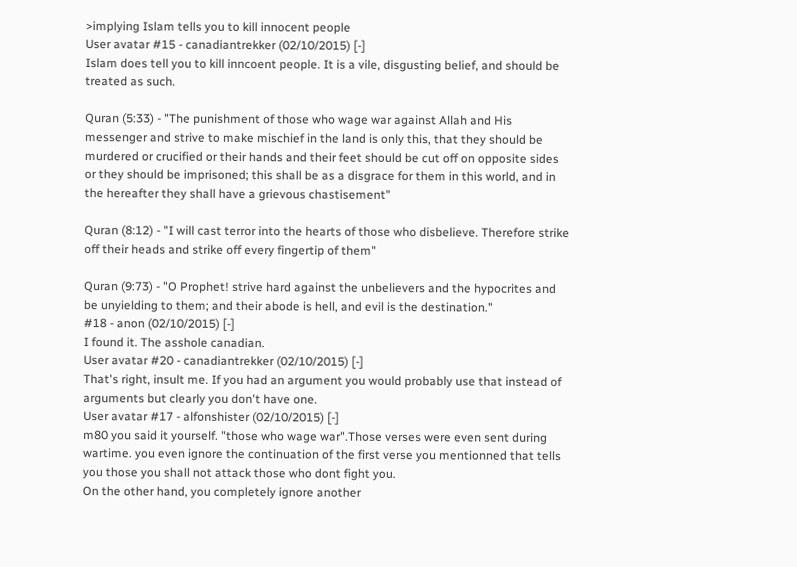>implying Islam tells you to kill innocent people
User avatar #15 - canadiantrekker (02/10/2015) [-]
Islam does tell you to kill inncoent people. It is a vile, disgusting belief, and should be treated as such.

Quran (5:33) - "The punishment of those who wage war against Allah and His messenger and strive to make mischief in the land is only this, that they should be murdered or crucified or their hands and their feet should be cut off on opposite sides or they should be imprisoned; this shall be as a disgrace for them in this world, and in the hereafter they shall have a grievous chastisement"

Quran (8:12) - "I will cast terror into the hearts of those who disbelieve. Therefore strike off their heads and strike off every fingertip of them"

Quran (9:73) - "O Prophet! strive hard against the unbelievers and the hypocrites and be unyielding to them; and their abode is hell, and evil is the destination."
#18 - anon (02/10/2015) [-]
I found it. The asshole canadian.
User avatar #20 - canadiantrekker (02/10/2015) [-]
That's right, insult me. If you had an argument you would probably use that instead of arguments but clearly you don't have one.
User avatar #17 - alfonshister (02/10/2015) [-]
m80 you said it yourself. "those who wage war".Those verses were even sent during wartime. you even ignore the continuation of the first verse you mentionned that tells you those you shall not attack those who dont fight you.
On the other hand, you completely ignore another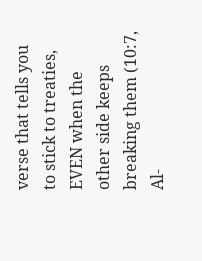verse that tells you to stick to treaties, EVEN when the other side keeps breaking them (10:7, Al-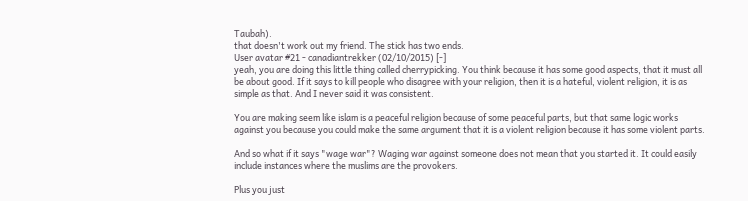Taubah).
that doesn't work out my friend. The stick has two ends.
User avatar #21 - canadiantrekker (02/10/2015) [-]
yeah, you are doing this little thing called cherrypicking. You think because it has some good aspects, that it must all be about good. If it says to kill people who disagree with your religion, then it is a hateful, violent religion, it is as simple as that. And I never said it was consistent.

You are making seem like islam is a peaceful religion because of some peaceful parts, but that same logic works against you because you could make the same argument that it is a violent religion because it has some violent parts.

And so what if it says "wage war"? Waging war against someone does not mean that you started it. It could easily include instances where the muslims are the provokers.

Plus you just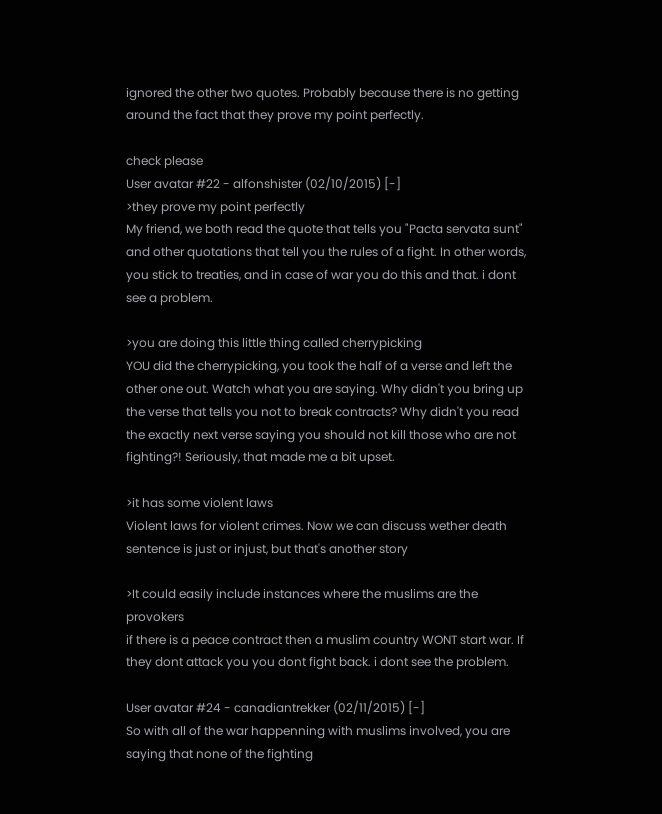ignored the other two quotes. Probably because there is no getting around the fact that they prove my point perfectly.

check please
User avatar #22 - alfonshister (02/10/2015) [-]
>they prove my point perfectly
My friend, we both read the quote that tells you "Pacta servata sunt" and other quotations that tell you the rules of a fight. In other words, you stick to treaties, and in case of war you do this and that. i dont see a problem.

>you are doing this little thing called cherrypicking
YOU did the cherrypicking, you took the half of a verse and left the other one out. Watch what you are saying. Why didn't you bring up the verse that tells you not to break contracts? Why didn't you read the exactly next verse saying you should not kill those who are not fighting?! Seriously, that made me a bit upset.

>it has some violent laws
Violent laws for violent crimes. Now we can discuss wether death sentence is just or injust, but that's another story

>It could easily include instances where the muslims are the provokers
if there is a peace contract then a muslim country WONT start war. If they dont attack you you dont fight back. i dont see the problem.

User avatar #24 - canadiantrekker (02/11/2015) [-]
So with all of the war happenning with muslims involved, you are saying that none of the fighting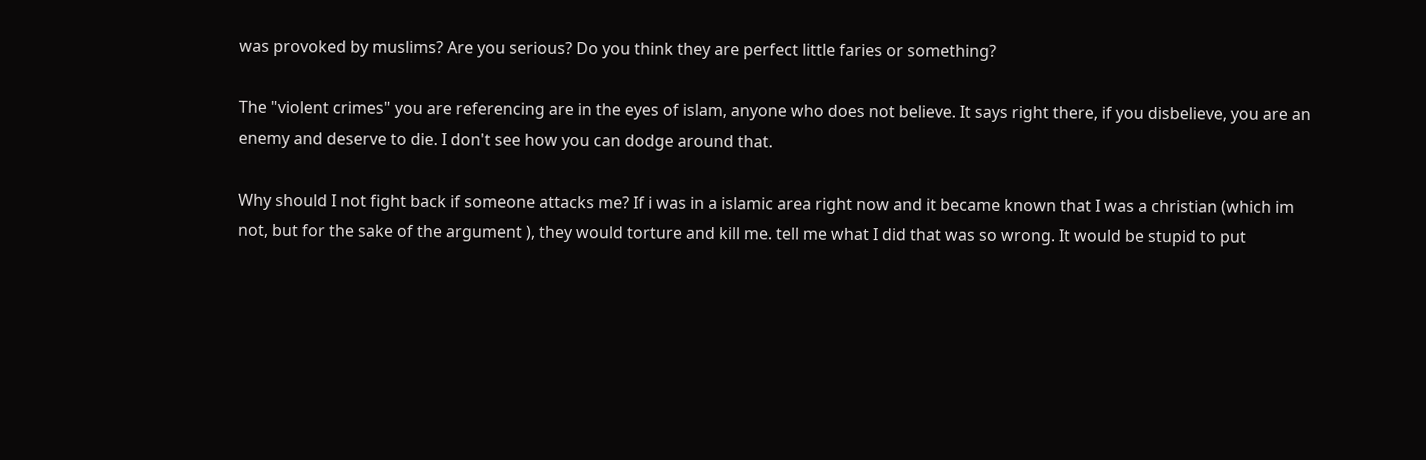was provoked by muslims? Are you serious? Do you think they are perfect little faries or something?

The "violent crimes" you are referencing are in the eyes of islam, anyone who does not believe. It says right there, if you disbelieve, you are an enemy and deserve to die. I don't see how you can dodge around that.

Why should I not fight back if someone attacks me? If i was in a islamic area right now and it became known that I was a christian (which im not, but for the sake of the argument ), they would torture and kill me. tell me what I did that was so wrong. It would be stupid to put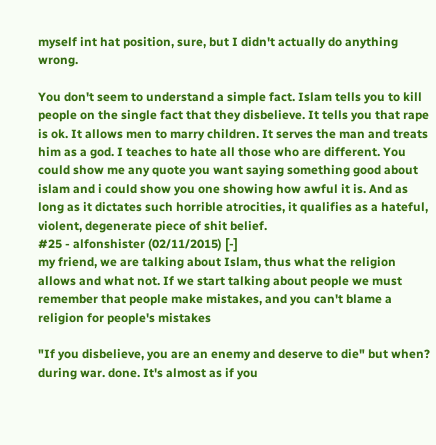myself int hat position, sure, but I didn't actually do anything wrong.

You don't seem to understand a simple fact. Islam tells you to kill people on the single fact that they disbelieve. It tells you that rape is ok. It allows men to marry children. It serves the man and treats him as a god. I teaches to hate all those who are different. You could show me any quote you want saying something good about islam and i could show you one showing how awful it is. And as long as it dictates such horrible atrocities, it qualifies as a hateful, violent, degenerate piece of shit belief.
#25 - alfonshister (02/11/2015) [-]
my friend, we are talking about Islam, thus what the religion allows and what not. If we start talking about people we must remember that people make mistakes, and you can't blame a religion for people's mistakes

"If you disbelieve, you are an enemy and deserve to die" but when? during war. done. It's almost as if you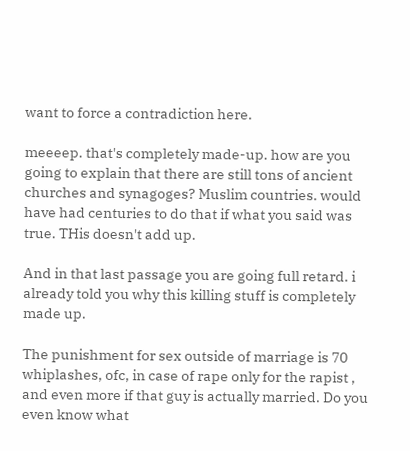want to force a contradiction here.

meeeep. that's completely made-up. how are you going to explain that there are still tons of ancient churches and synagoges? Muslim countries. would have had centuries to do that if what you said was true. THis doesn't add up.

And in that last passage you are going full retard. i already told you why this killing stuff is completely made up.

The punishment for sex outside of marriage is 70 whiplashes, ofc, in case of rape only for the rapist , and even more if that guy is actually married. Do you even know what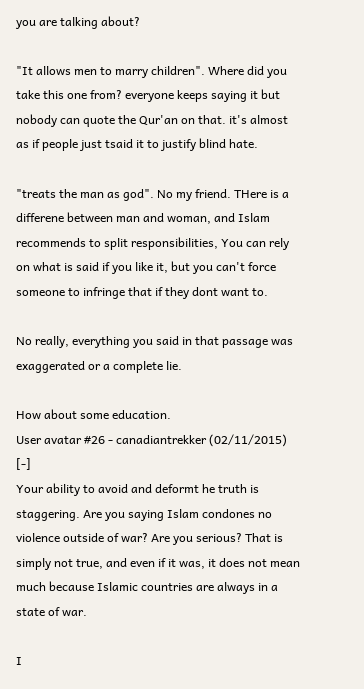you are talking about?

"It allows men to marry children". Where did you take this one from? everyone keeps saying it but nobody can quote the Qur'an on that. it's almost as if people just tsaid it to justify blind hate.

"treats the man as god". No my friend. THere is a differene between man and woman, and Islam recommends to split responsibilities, You can rely on what is said if you like it, but you can't force someone to infringe that if they dont want to.

No really, everything you said in that passage was exaggerated or a complete lie.

How about some education.
User avatar #26 - canadiantrekker (02/11/2015) [-]
Your ability to avoid and deformt he truth is staggering. Are you saying Islam condones no violence outside of war? Are you serious? That is simply not true, and even if it was, it does not mean much because Islamic countries are always in a state of war.

I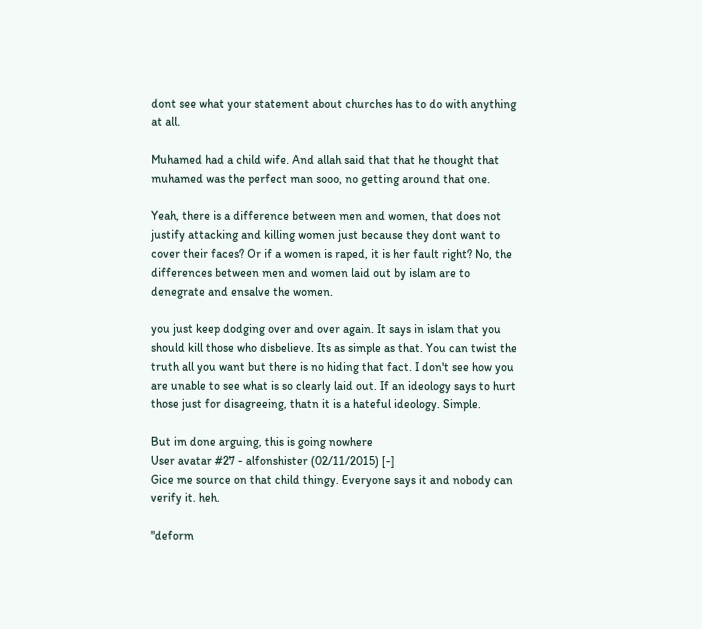dont see what your statement about churches has to do with anything at all.

Muhamed had a child wife. And allah said that that he thought that muhamed was the perfect man sooo, no getting around that one.

Yeah, there is a difference between men and women, that does not justify attacking and killing women just because they dont want to cover their faces? Or if a women is raped, it is her fault right? No, the differences between men and women laid out by islam are to denegrate and ensalve the women.

you just keep dodging over and over again. It says in islam that you should kill those who disbelieve. Its as simple as that. You can twist the truth all you want but there is no hiding that fact. I don't see how you are unable to see what is so clearly laid out. If an ideology says to hurt those just for disagreeing, thatn it is a hateful ideology. Simple.

But im done arguing, this is going nowhere
User avatar #27 - alfonshister (02/11/2015) [-]
Gice me source on that child thingy. Everyone says it and nobody can verify it. heh.

"deform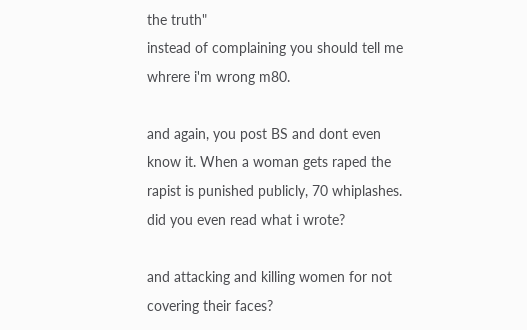the truth"
instead of complaining you should tell me whrere i'm wrong m80.

and again, you post BS and dont even know it. When a woman gets raped the rapist is punished publicly, 70 whiplashes. did you even read what i wrote?

and attacking and killing women for not covering their faces?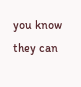you know they can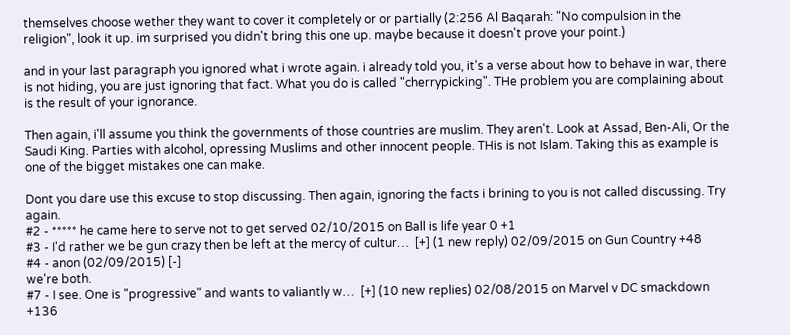themselves choose wether they want to cover it completely or or partially (2:256 Al Baqarah: "No compulsion in the religion", look it up. im surprised you didn't bring this one up. maybe because it doesn't prove your point.)

and in your last paragraph you ignored what i wrote again. i already told you, it's a verse about how to behave in war, there is not hiding, you are just ignoring that fact. What you do is called "cherrypicking". THe problem you are complaining about is the result of your ignorance.

Then again, i'll assume you think the governments of those countries are muslim. They aren't. Look at Assad, Ben-Ali, Or the Saudi King. Parties with alcohol, opressing Muslims and other innocent people. THis is not Islam. Taking this as example is one of the bigget mistakes one can make.

Dont you dare use this excuse to stop discussing. Then again, ignoring the facts i brining to you is not called discussing. Try again.
#2 - ***** he came here to serve not to get served 02/10/2015 on Ball is life year 0 +1
#3 - I'd rather we be gun crazy then be left at the mercy of cultur…  [+] (1 new reply) 02/09/2015 on Gun Country +48
#4 - anon (02/09/2015) [-]
we're both.
#7 - I see. One is "progressive" and wants to valiantly w…  [+] (10 new replies) 02/08/2015 on Marvel v DC smackdown +136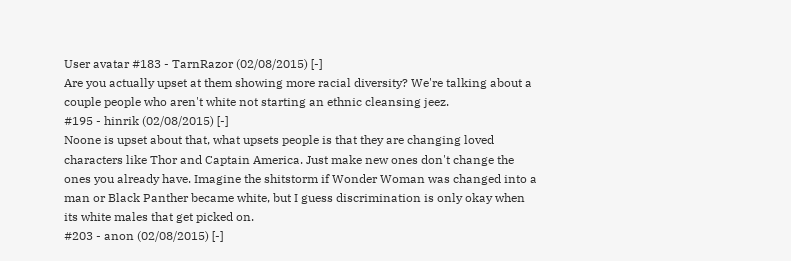User avatar #183 - TarnRazor (02/08/2015) [-]
Are you actually upset at them showing more racial diversity? We're talking about a couple people who aren't white not starting an ethnic cleansing jeez.
#195 - hinrik (02/08/2015) [-]
Noone is upset about that, what upsets people is that they are changing loved characters like Thor and Captain America. Just make new ones don't change the ones you already have. Imagine the shitstorm if Wonder Woman was changed into a man or Black Panther became white, but I guess discrimination is only okay when its white males that get picked on.
#203 - anon (02/08/2015) [-]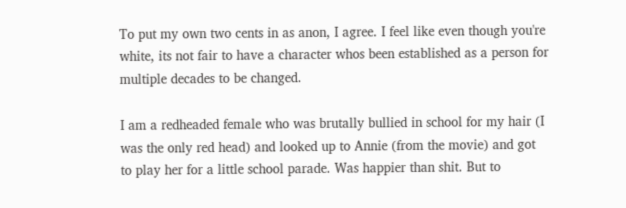To put my own two cents in as anon, I agree. I feel like even though you're white, its not fair to have a character whos been established as a person for multiple decades to be changed.

I am a redheaded female who was brutally bullied in school for my hair (I was the only red head) and looked up to Annie (from the movie) and got to play her for a little school parade. Was happier than shit. But to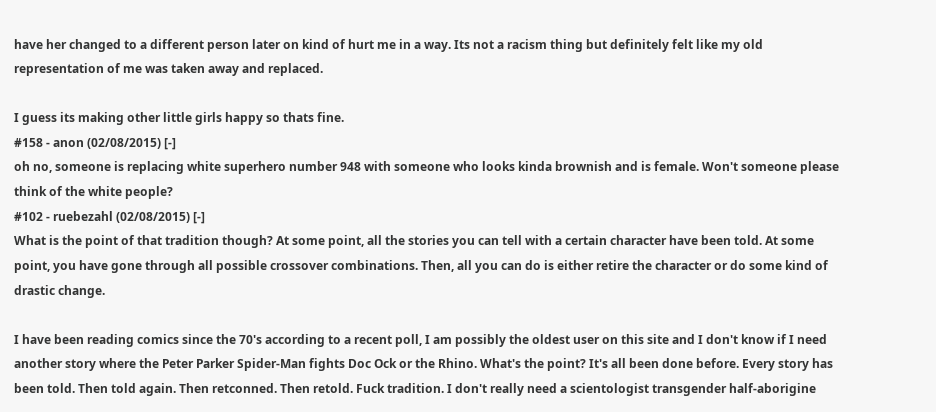have her changed to a different person later on kind of hurt me in a way. Its not a racism thing but definitely felt like my old representation of me was taken away and replaced.

I guess its making other little girls happy so thats fine.
#158 - anon (02/08/2015) [-]
oh no, someone is replacing white superhero number 948 with someone who looks kinda brownish and is female. Won't someone please think of the white people?
#102 - ruebezahl (02/08/2015) [-]
What is the point of that tradition though? At some point, all the stories you can tell with a certain character have been told. At some point, you have gone through all possible crossover combinations. Then, all you can do is either retire the character or do some kind of drastic change.

I have been reading comics since the 70's according to a recent poll, I am possibly the oldest user on this site and I don't know if I need another story where the Peter Parker Spider-Man fights Doc Ock or the Rhino. What's the point? It's all been done before. Every story has been told. Then told again. Then retconned. Then retold. Fuck tradition. I don't really need a scientologist transgender half-aborigine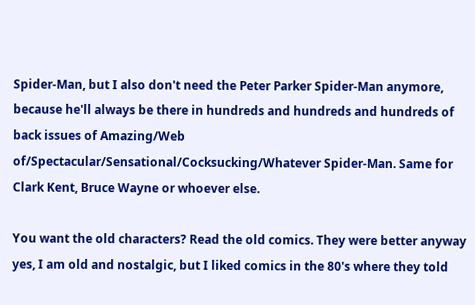Spider-Man, but I also don't need the Peter Parker Spider-Man anymore, because he'll always be there in hundreds and hundreds and hundreds of back issues of Amazing/Web of/Spectacular/Sensational/Cocksucking/Whatever Spider-Man. Same for Clark Kent, Bruce Wayne or whoever else.

You want the old characters? Read the old comics. They were better anyway yes, I am old and nostalgic, but I liked comics in the 80's where they told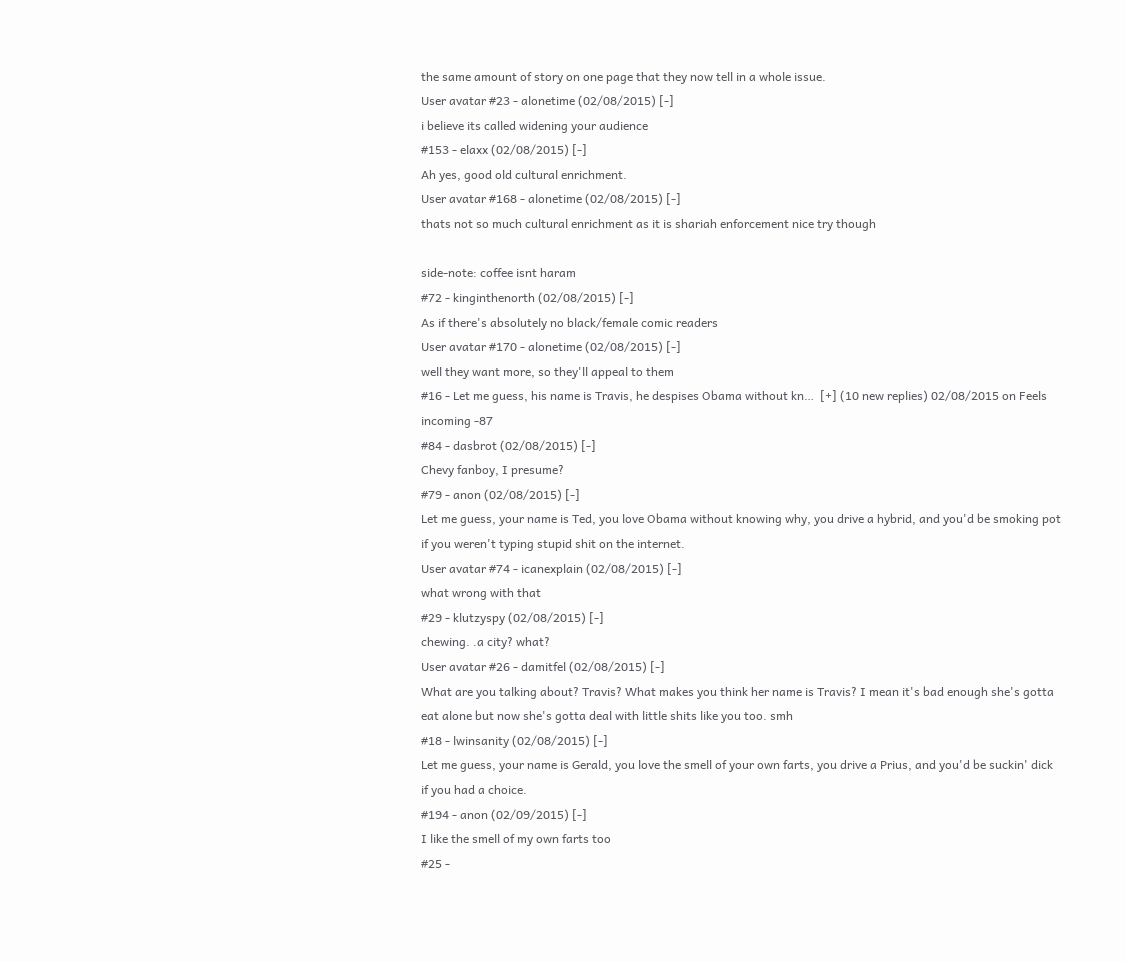the same amount of story on one page that they now tell in a whole issue.
User avatar #23 - alonetime (02/08/2015) [-]
i believe its called widening your audience
#153 - elaxx (02/08/2015) [-]
Ah yes, good old cultural enrichment.
User avatar #168 - alonetime (02/08/2015) [-]
thats not so much cultural enrichment as it is shariah enforcement nice try though

side-note: coffee isnt haram
#72 - kinginthenorth (02/08/2015) [-]
As if there's absolutely no black/female comic readers
User avatar #170 - alonetime (02/08/2015) [-]
well they want more, so they'll appeal to them
#16 - Let me guess, his name is Travis, he despises Obama without kn…  [+] (10 new replies) 02/08/2015 on Feels incoming -87
#84 - dasbrot (02/08/2015) [-]
Chevy fanboy, I presume?
#79 - anon (02/08/2015) [-]
Let me guess, your name is Ted, you love Obama without knowing why, you drive a hybrid, and you'd be smoking pot if you weren't typing stupid shit on the internet.
User avatar #74 - icanexplain (02/08/2015) [-]
what wrong with that
#29 - klutzyspy (02/08/2015) [-]
chewing. .a city? what?
User avatar #26 - damitfel (02/08/2015) [-]
What are you talking about? Travis? What makes you think her name is Travis? I mean it's bad enough she's gotta eat alone but now she's gotta deal with little shits like you too. smh
#18 - lwinsanity (02/08/2015) [-]
Let me guess, your name is Gerald, you love the smell of your own farts, you drive a Prius, and you'd be suckin' dick if you had a choice.
#194 - anon (02/09/2015) [-]
I like the smell of my own farts too
#25 -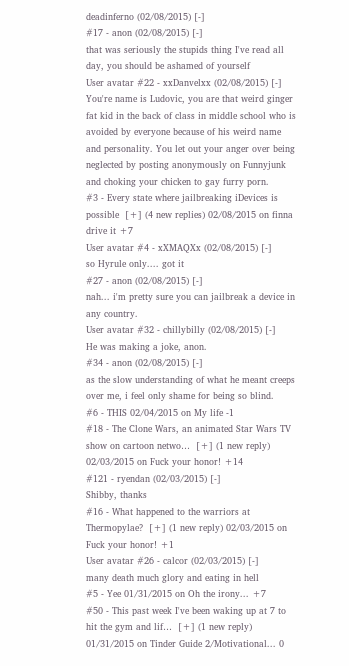deadinferno (02/08/2015) [-]
#17 - anon (02/08/2015) [-]
that was seriously the stupids thing I've read all day, you should be ashamed of yourself
User avatar #22 - xxDanvelxx (02/08/2015) [-]
You're name is Ludovic, you are that weird ginger fat kid in the back of class in middle school who is avoided by everyone because of his weird name and personality. You let out your anger over being neglected by posting anonymously on Funnyjunk and choking your chicken to gay furry porn.
#3 - Every state where jailbreaking iDevices is possible  [+] (4 new replies) 02/08/2015 on finna drive it +7
User avatar #4 - xXMAQXx (02/08/2015) [-]
so Hyrule only.... got it
#27 - anon (02/08/2015) [-]
nah... i'm pretty sure you can jailbreak a device in any country.
User avatar #32 - chillybilly (02/08/2015) [-]
He was making a joke, anon.
#34 - anon (02/08/2015) [-]
as the slow understanding of what he meant creeps over me, i feel only shame for being so blind.
#6 - THIS 02/04/2015 on My life -1
#18 - The Clone Wars, an animated Star Wars TV show on cartoon netwo…  [+] (1 new reply) 02/03/2015 on Fuck your honor! +14
#121 - ryendan (02/03/2015) [-]
Shibby, thanks
#16 - What happened to the warriors at Thermopylae?  [+] (1 new reply) 02/03/2015 on Fuck your honor! +1
User avatar #26 - calcor (02/03/2015) [-]
many death much glory and eating in hell
#5 - Yee 01/31/2015 on Oh the irony... +7
#50 - This past week I've been waking up at 7 to hit the gym and lif…  [+] (1 new reply) 01/31/2015 on Tinder Guide 2/Motivational... 0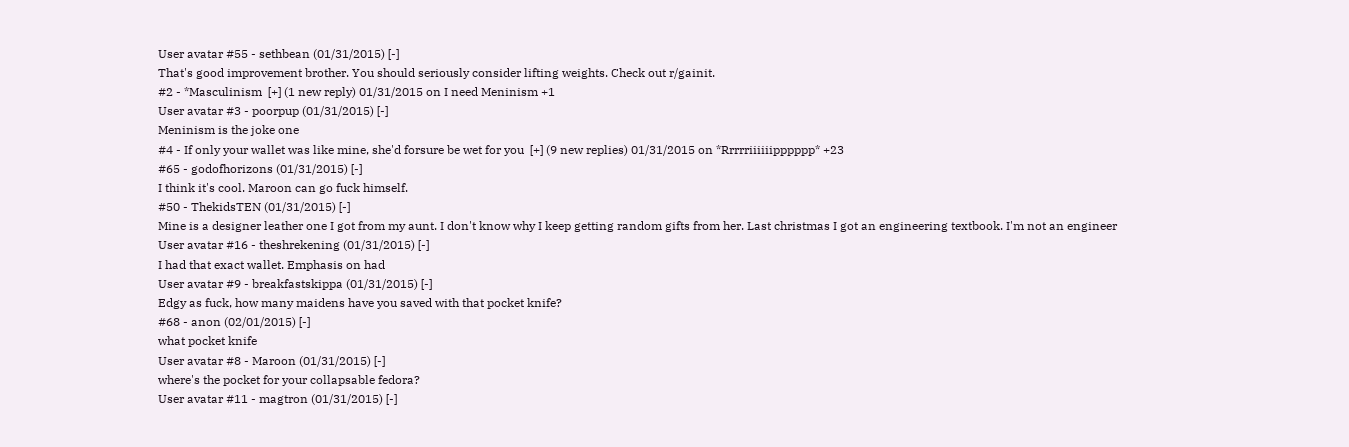User avatar #55 - sethbean (01/31/2015) [-]
That's good improvement brother. You should seriously consider lifting weights. Check out r/gainit.
#2 - *Masculinism  [+] (1 new reply) 01/31/2015 on I need Meninism +1
User avatar #3 - poorpup (01/31/2015) [-]
Meninism is the joke one
#4 - If only your wallet was like mine, she'd forsure be wet for you  [+] (9 new replies) 01/31/2015 on *Rrrrriiiiiipppppp* +23
#65 - godofhorizons (01/31/2015) [-]
I think it's cool. Maroon can go fuck himself.
#50 - ThekidsTEN (01/31/2015) [-]
Mine is a designer leather one I got from my aunt. I don't know why I keep getting random gifts from her. Last christmas I got an engineering textbook. I'm not an engineer
User avatar #16 - theshrekening (01/31/2015) [-]
I had that exact wallet. Emphasis on had
User avatar #9 - breakfastskippa (01/31/2015) [-]
Edgy as fuck, how many maidens have you saved with that pocket knife?
#68 - anon (02/01/2015) [-]
what pocket knife
User avatar #8 - Maroon (01/31/2015) [-]
where's the pocket for your collapsable fedora?
User avatar #11 - magtron (01/31/2015) [-]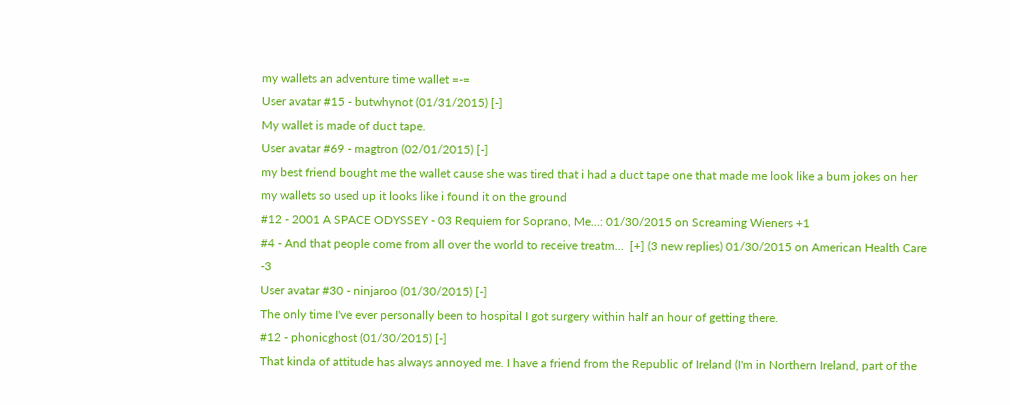my wallets an adventure time wallet =-=
User avatar #15 - butwhynot (01/31/2015) [-]
My wallet is made of duct tape.
User avatar #69 - magtron (02/01/2015) [-]
my best friend bought me the wallet cause she was tired that i had a duct tape one that made me look like a bum jokes on her my wallets so used up it looks like i found it on the ground
#12 - 2001 A SPACE ODYSSEY - 03 Requiem for Soprano, Me…: 01/30/2015 on Screaming Wieners +1
#4 - And that people come from all over the world to receive treatm…  [+] (3 new replies) 01/30/2015 on American Health Care -3
User avatar #30 - ninjaroo (01/30/2015) [-]
The only time I've ever personally been to hospital I got surgery within half an hour of getting there.
#12 - phonicghost (01/30/2015) [-]
That kinda of attitude has always annoyed me. I have a friend from the Republic of Ireland (I'm in Northern Ireland, part of the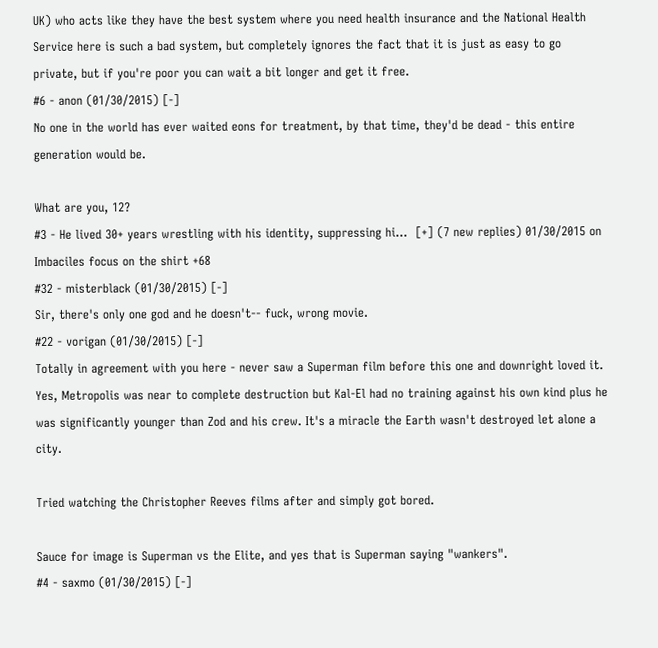UK) who acts like they have the best system where you need health insurance and the National Health Service here is such a bad system, but completely ignores the fact that it is just as easy to go private, but if you're poor you can wait a bit longer and get it free.
#6 - anon (01/30/2015) [-]
No one in the world has ever waited eons for treatment, by that time, they'd be dead - this entire generation would be.

What are you, 12?
#3 - He lived 30+ years wrestling with his identity, suppressing hi…  [+] (7 new replies) 01/30/2015 on Imbaciles focus on the shirt +68
#32 - misterblack (01/30/2015) [-]
Sir, there's only one god and he doesn't-- fuck, wrong movie.
#22 - vorigan (01/30/2015) [-]
Totally in agreement with you here - never saw a Superman film before this one and downright loved it. Yes, Metropolis was near to complete destruction but Kal-El had no training against his own kind plus he was significantly younger than Zod and his crew. It's a miracle the Earth wasn't destroyed let alone a city.

Tried watching the Christopher Reeves films after and simply got bored.

Sauce for image is Superman vs the Elite, and yes that is Superman saying "wankers".
#4 - saxmo (01/30/2015) [-]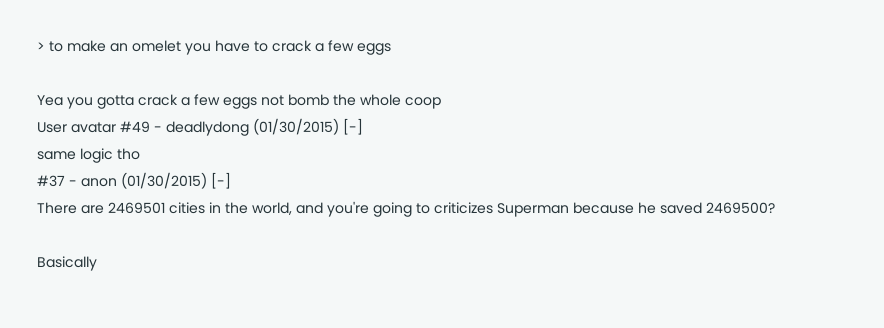> to make an omelet you have to crack a few eggs

Yea you gotta crack a few eggs not bomb the whole coop
User avatar #49 - deadlydong (01/30/2015) [-]
same logic tho
#37 - anon (01/30/2015) [-]
There are 2469501 cities in the world, and you're going to criticizes Superman because he saved 2469500?

Basically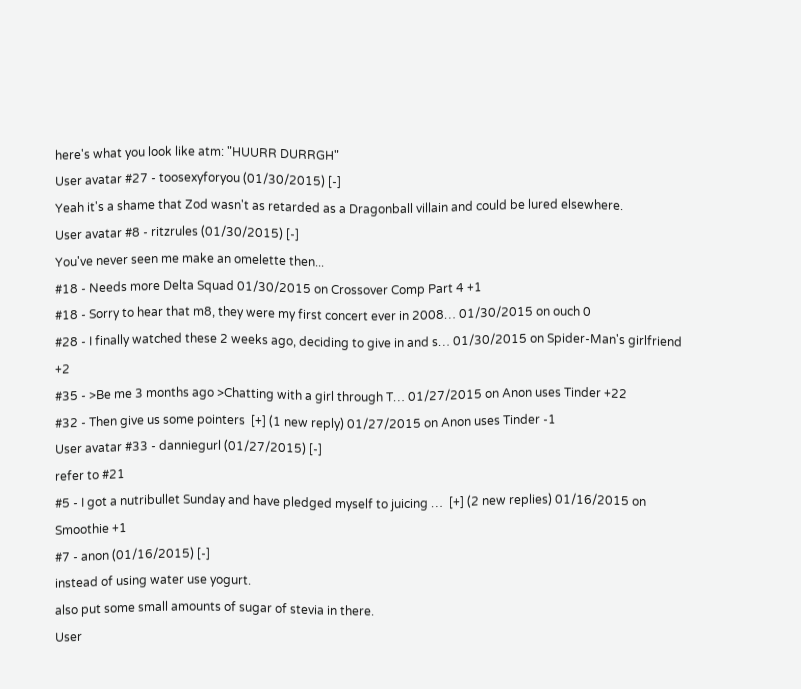here's what you look like atm: "HUURR DURRGH"
User avatar #27 - toosexyforyou (01/30/2015) [-]
Yeah it's a shame that Zod wasn't as retarded as a Dragonball villain and could be lured elsewhere.
User avatar #8 - ritzrules (01/30/2015) [-]
You've never seen me make an omelette then...
#18 - Needs more Delta Squad 01/30/2015 on Crossover Comp Part 4 +1
#18 - Sorry to hear that m8, they were my first concert ever in 2008… 01/30/2015 on ouch 0
#28 - I finally watched these 2 weeks ago, deciding to give in and s… 01/30/2015 on Spider-Man's girlfriend +2
#35 - >Be me 3 months ago >Chatting with a girl through T… 01/27/2015 on Anon uses Tinder +22
#32 - Then give us some pointers  [+] (1 new reply) 01/27/2015 on Anon uses Tinder -1
User avatar #33 - danniegurl (01/27/2015) [-]
refer to #21
#5 - I got a nutribullet Sunday and have pledged myself to juicing …  [+] (2 new replies) 01/16/2015 on Smoothie +1
#7 - anon (01/16/2015) [-]
instead of using water use yogurt.
also put some small amounts of sugar of stevia in there.
User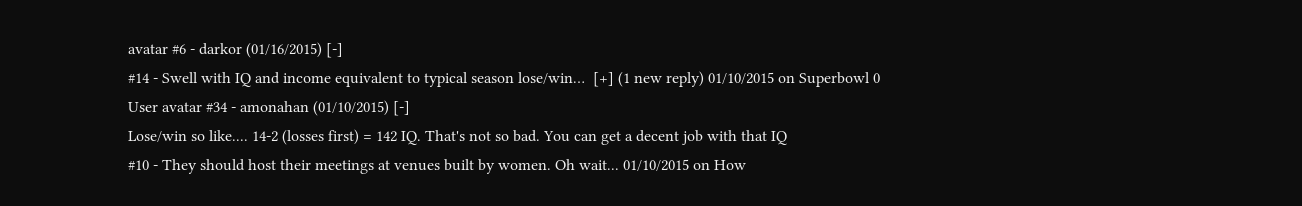avatar #6 - darkor (01/16/2015) [-]
#14 - Swell with IQ and income equivalent to typical season lose/win…  [+] (1 new reply) 01/10/2015 on Superbowl 0
User avatar #34 - amonahan (01/10/2015) [-]
Lose/win so like.... 14-2 (losses first) = 142 IQ. That's not so bad. You can get a decent job with that IQ
#10 - They should host their meetings at venues built by women. Oh wait... 01/10/2015 on How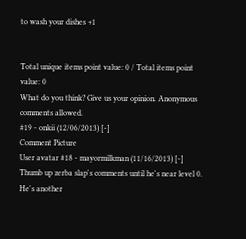to wash your dishes +1


Total unique items point value: 0 / Total items point value: 0
What do you think? Give us your opinion. Anonymous comments allowed.
#19 - onkii (12/06/2013) [-]
Comment Picture
User avatar #18 - mayormilkman (11/16/2013) [-]
Thumb up zerba slap's comments until he's near level 0. He's another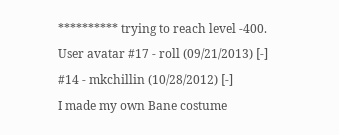********** trying to reach level -400.
User avatar #17 - roll (09/21/2013) [-]
#14 - mkchillin (10/28/2012) [-]
I made my own Bane costume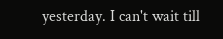yesterday. I can't wait till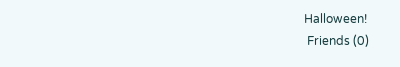Halloween!
 Friends (0)